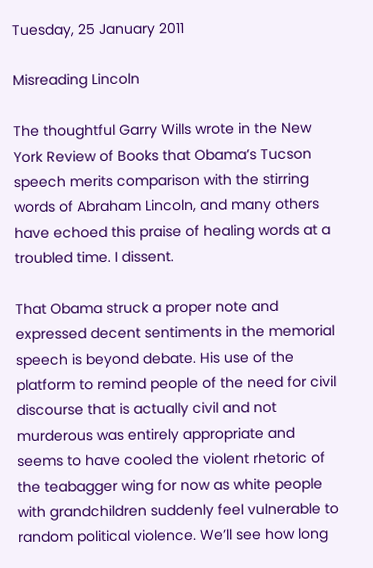Tuesday, 25 January 2011

Misreading Lincoln

The thoughtful Garry Wills wrote in the New York Review of Books that Obama’s Tucson speech merits comparison with the stirring words of Abraham Lincoln, and many others have echoed this praise of healing words at a troubled time. I dissent.

That Obama struck a proper note and expressed decent sentiments in the memorial speech is beyond debate. His use of the platform to remind people of the need for civil discourse that is actually civil and not murderous was entirely appropriate and seems to have cooled the violent rhetoric of the teabagger wing for now as white people with grandchildren suddenly feel vulnerable to random political violence. We’ll see how long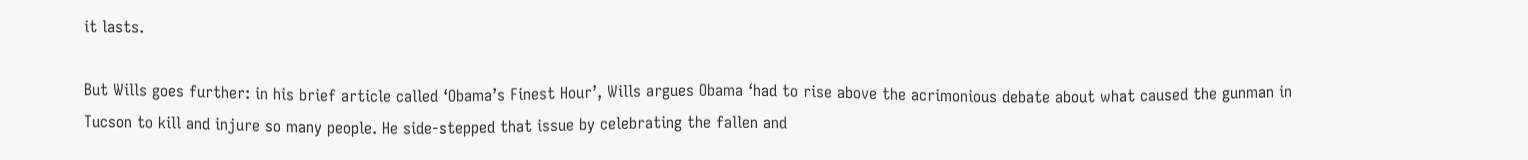it lasts.

But Wills goes further: in his brief article called ‘Obama’s Finest Hour’, Wills argues Obama ‘had to rise above the acrimonious debate about what caused the gunman in Tucson to kill and injure so many people. He side-stepped that issue by celebrating the fallen and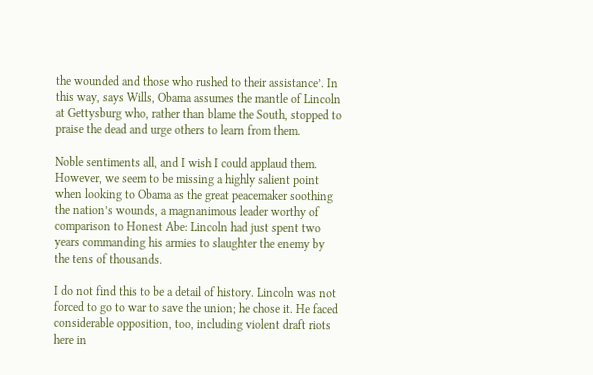the wounded and those who rushed to their assistance’. In this way, says Wills, Obama assumes the mantle of Lincoln at Gettysburg who, rather than blame the South, stopped to praise the dead and urge others to learn from them.

Noble sentiments all, and I wish I could applaud them. However, we seem to be missing a highly salient point when looking to Obama as the great peacemaker soothing the nation’s wounds, a magnanimous leader worthy of comparison to Honest Abe: Lincoln had just spent two years commanding his armies to slaughter the enemy by the tens of thousands.

I do not find this to be a detail of history. Lincoln was not forced to go to war to save the union; he chose it. He faced considerable opposition, too, including violent draft riots here in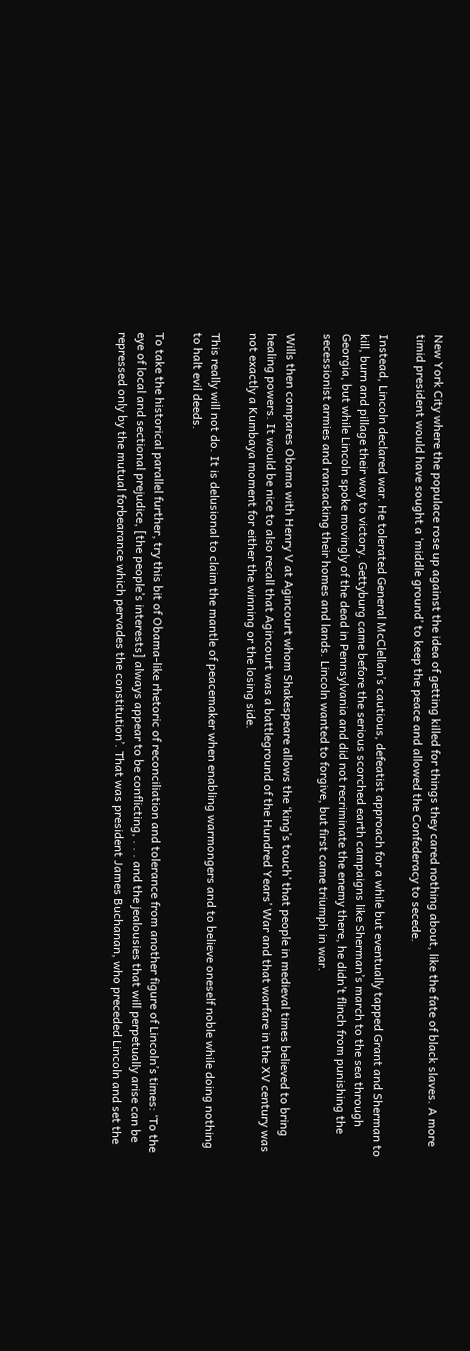New York City where the populace rose up against the idea of getting killed for things they cared nothing about, like the fate of black slaves. A more timid president would have sought a ‘middle ground’ to keep the peace and allowed the Confederacy to secede.

Instead, Lincoln declared war. He tolerated General McClellan’s cautious, defeatist approach for a while but eventually tapped Grant and Sherman to kill, burn and pillage their way to victory. Gettyburg came before the serious scorched earth campaigns like Sherman’s march to the sea through Georgia, but while Lincoln spoke movingly of the dead in Pennsylvania and did not recriminate the enemy there, he didn’t flinch from punishing the secessionist armies and ransacking their homes and lands. Lincoln wanted to forgive, but first came triumph in war.

Wills then compares Obama with Henry V at Agincourt whom Shakespeare allows the ‘king’s touch’ that people in medieval times believed to bring healing powers. It would be nice to also recall that Agincourt was a battleground of the Hundred Years’ War and that warfare in the XV century was not exactly a Kumbaya moment for either the winning or the losing side.

This really will not do. It is delusional to claim the mantle of peacemaker when enabling warmongers and to believe oneself noble while doing nothing to halt evil deeds.

To take the historical parallel further, try this bit of Obama-like rhetoric of reconciliation and tolerance from another figure of Lincoln’s times: ‘To the eye of local and sectional prejudice, [the people’s interests] always appear to be conflicting, . . . and the jealousies that will perpetually arise can be repressed only by the mutual forbearance which pervades the constitution’. That was president James Buchanan, who preceded Lincoln and set the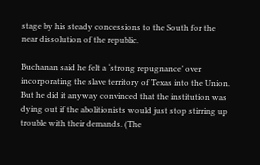stage by his steady concessions to the South for the near dissolution of the republic.

Buchanan said he felt a ‘strong repugnance’ over incorporating the slave territory of Texas into the Union. But he did it anyway convinced that the institution was dying out if the abolitionists would just stop stirring up trouble with their demands. (The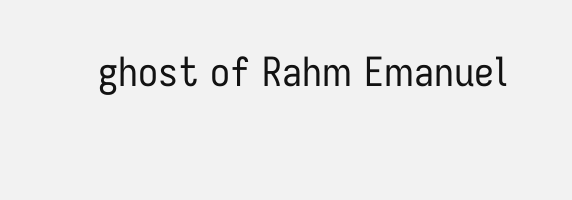ghost of Rahm Emanuel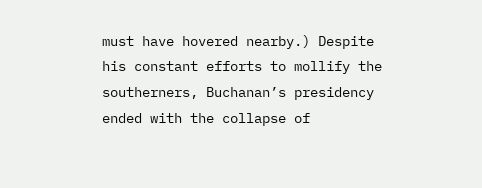must have hovered nearby.) Despite his constant efforts to mollify the southerners, Buchanan’s presidency ended with the collapse of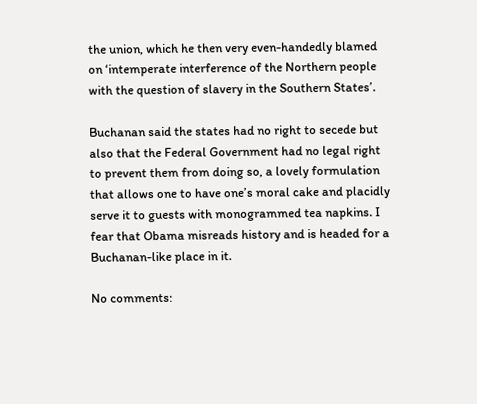the union, which he then very even-handedly blamed on ‘intemperate interference of the Northern people with the question of slavery in the Southern States’.

Buchanan said the states had no right to secede but also that the Federal Government had no legal right to prevent them from doing so, a lovely formulation that allows one to have one’s moral cake and placidly serve it to guests with monogrammed tea napkins. I fear that Obama misreads history and is headed for a Buchanan-like place in it.

No comments: